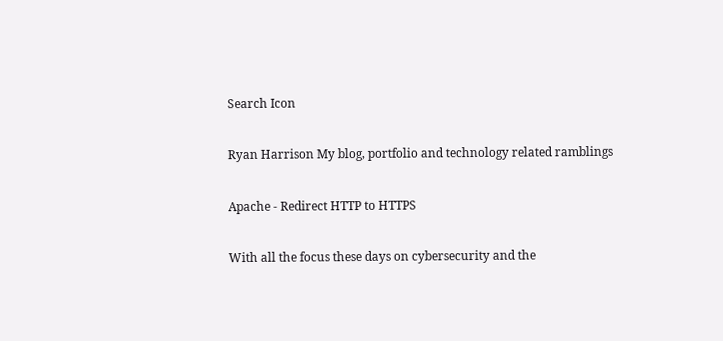Search Icon

Ryan Harrison My blog, portfolio and technology related ramblings

Apache - Redirect HTTP to HTTPS

With all the focus these days on cybersecurity and the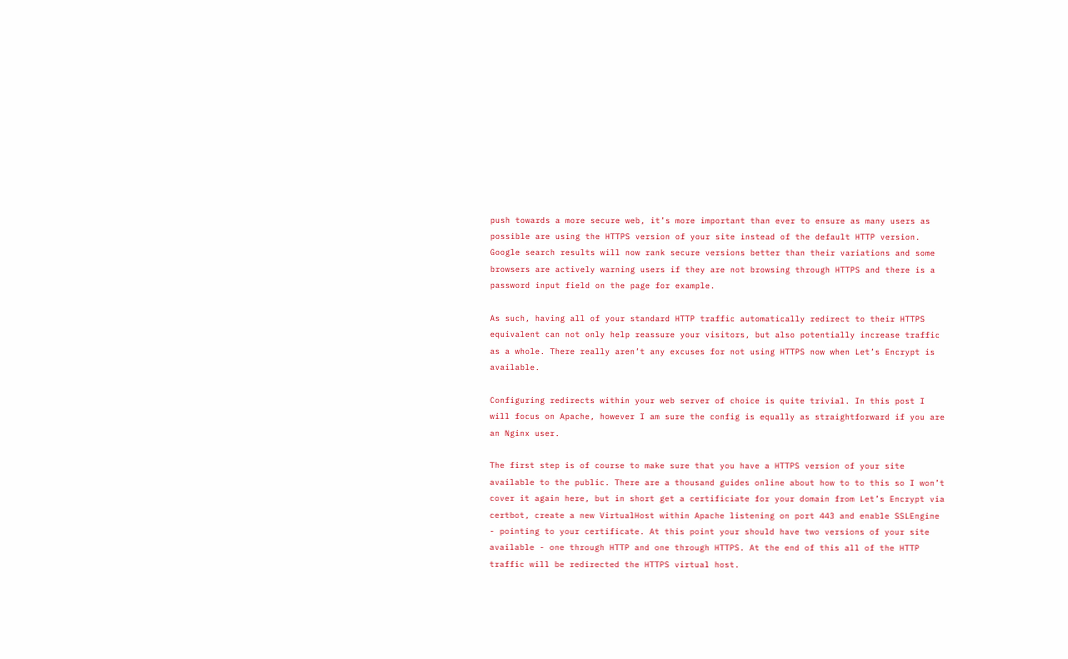push towards a more secure web, it’s more important than ever to ensure as many users as possible are using the HTTPS version of your site instead of the default HTTP version. Google search results will now rank secure versions better than their variations and some browsers are actively warning users if they are not browsing through HTTPS and there is a password input field on the page for example.

As such, having all of your standard HTTP traffic automatically redirect to their HTTPS equivalent can not only help reassure your visitors, but also potentially increase traffic as a whole. There really aren’t any excuses for not using HTTPS now when Let’s Encrypt is available.

Configuring redirects within your web server of choice is quite trivial. In this post I will focus on Apache, however I am sure the config is equally as straightforward if you are an Nginx user.

The first step is of course to make sure that you have a HTTPS version of your site available to the public. There are a thousand guides online about how to to this so I won’t cover it again here, but in short get a certificiate for your domain from Let’s Encrypt via certbot, create a new VirtualHost within Apache listening on port 443 and enable SSLEngine - pointing to your certificate. At this point your should have two versions of your site available - one through HTTP and one through HTTPS. At the end of this all of the HTTP traffic will be redirected the HTTPS virtual host.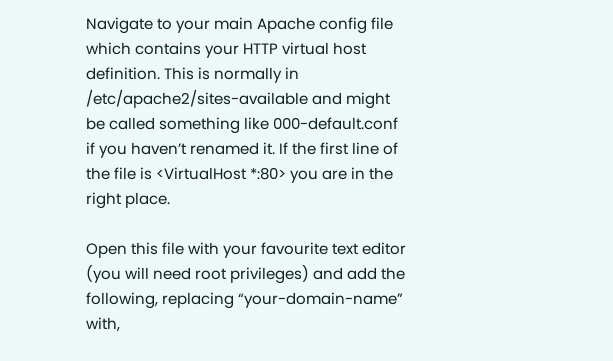Navigate to your main Apache config file which contains your HTTP virtual host definition. This is normally in /etc/apache2/sites-available and might be called something like 000-default.conf if you haven’t renamed it. If the first line of the file is <VirtualHost *:80> you are in the right place.

Open this file with your favourite text editor (you will need root privileges) and add the following, replacing “your-domain-name” with,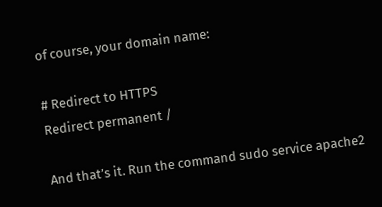of course, your domain name:

# Redirect to HTTPS
Redirect permanent /

And that’s it. Run the command sudo service apache2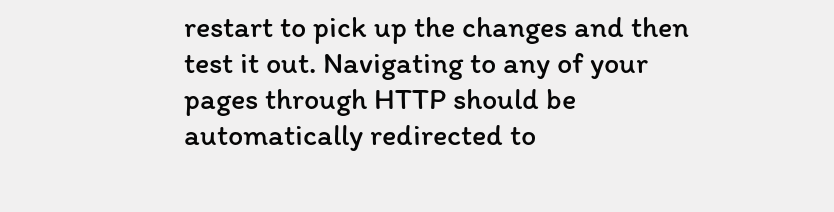restart to pick up the changes and then test it out. Navigating to any of your pages through HTTP should be automatically redirected to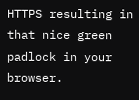HTTPS resulting in that nice green padlock in your browser.